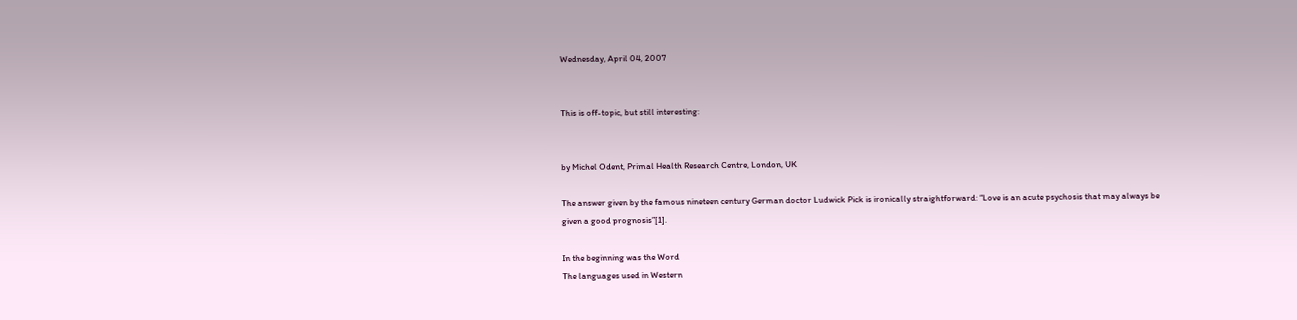Wednesday, April 04, 2007


This is off-topic, but still interesting:


by Michel Odent, Primal Health Research Centre, London, UK

The answer given by the famous nineteen century German doctor Ludwick Pick is ironically straightforward: “Love is an acute psychosis that may always be given a good prognosis”[1].

In the beginning was the Word
The languages used in Western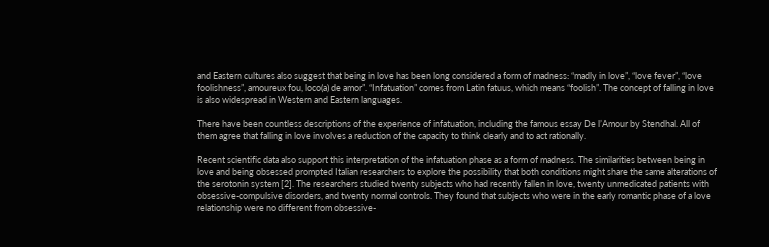and Eastern cultures also suggest that being in love has been long considered a form of madness: “madly in love”, “love fever”, “love foolishness”, amoureux fou, loco(a) de amor”. “Infatuation” comes from Latin fatuus, which means “foolish”. The concept of falling in love is also widespread in Western and Eastern languages.

There have been countless descriptions of the experience of infatuation, including the famous essay De l’Amour by Stendhal. All of them agree that falling in love involves a reduction of the capacity to think clearly and to act rationally.

Recent scientific data also support this interpretation of the infatuation phase as a form of madness. The similarities between being in love and being obsessed prompted Italian researchers to explore the possibility that both conditions might share the same alterations of the serotonin system [2]. The researchers studied twenty subjects who had recently fallen in love, twenty unmedicated patients with obsessive-compulsive disorders, and twenty normal controls. They found that subjects who were in the early romantic phase of a love relationship were no different from obsessive-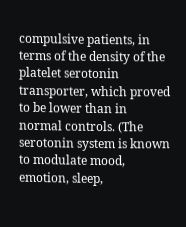compulsive patients, in terms of the density of the platelet serotonin transporter, which proved to be lower than in normal controls. (The serotonin system is known to modulate mood, emotion, sleep,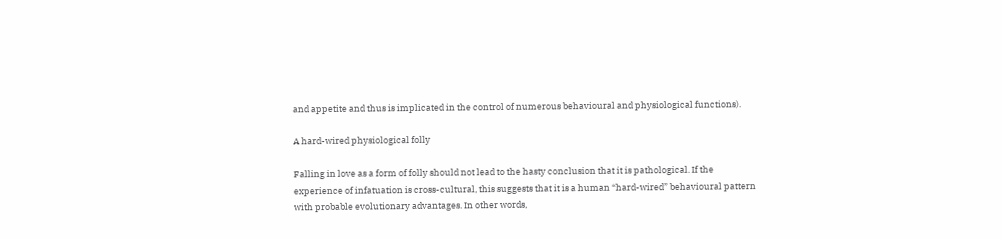and appetite and thus is implicated in the control of numerous behavioural and physiological functions).

A hard-wired physiological folly

Falling in love as a form of folly should not lead to the hasty conclusion that it is pathological. If the experience of infatuation is cross-cultural, this suggests that it is a human “hard-wired” behavioural pattern with probable evolutionary advantages. In other words,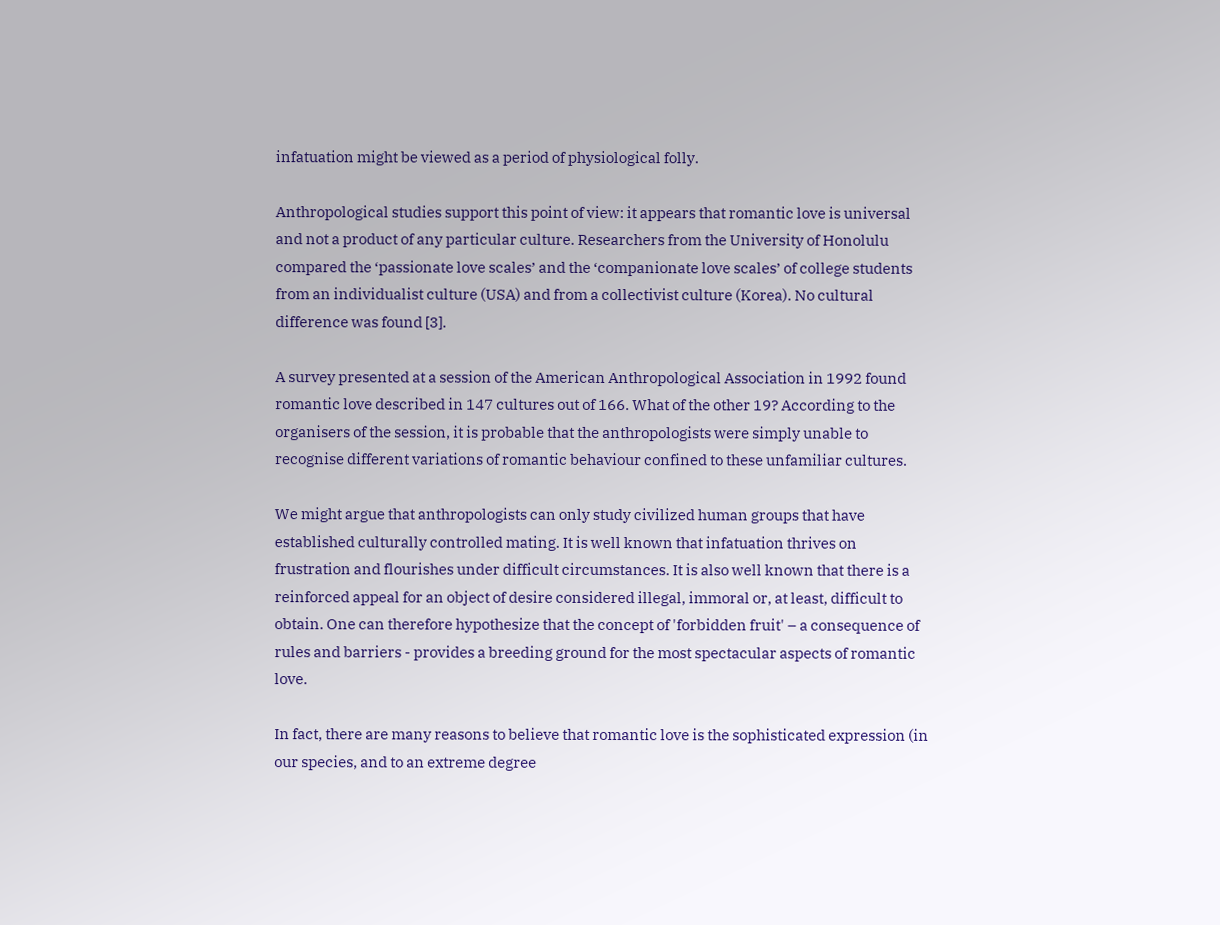infatuation might be viewed as a period of physiological folly.

Anthropological studies support this point of view: it appears that romantic love is universal and not a product of any particular culture. Researchers from the University of Honolulu compared the ‘passionate love scales’ and the ‘companionate love scales’ of college students from an individualist culture (USA) and from a collectivist culture (Korea). No cultural difference was found [3].

A survey presented at a session of the American Anthropological Association in 1992 found romantic love described in 147 cultures out of 166. What of the other 19? According to the organisers of the session, it is probable that the anthropologists were simply unable to recognise different variations of romantic behaviour confined to these unfamiliar cultures.

We might argue that anthropologists can only study civilized human groups that have established culturally controlled mating. It is well known that infatuation thrives on frustration and flourishes under difficult circumstances. It is also well known that there is a reinforced appeal for an object of desire considered illegal, immoral or, at least, difficult to obtain. One can therefore hypothesize that the concept of 'forbidden fruit' – a consequence of rules and barriers - provides a breeding ground for the most spectacular aspects of romantic love.

In fact, there are many reasons to believe that romantic love is the sophisticated expression (in our species, and to an extreme degree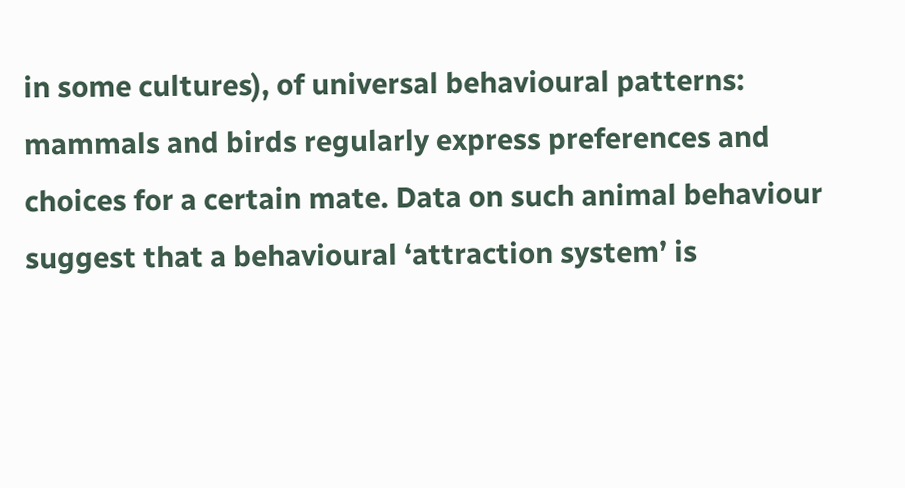in some cultures), of universal behavioural patterns: mammals and birds regularly express preferences and choices for a certain mate. Data on such animal behaviour suggest that a behavioural ‘attraction system’ is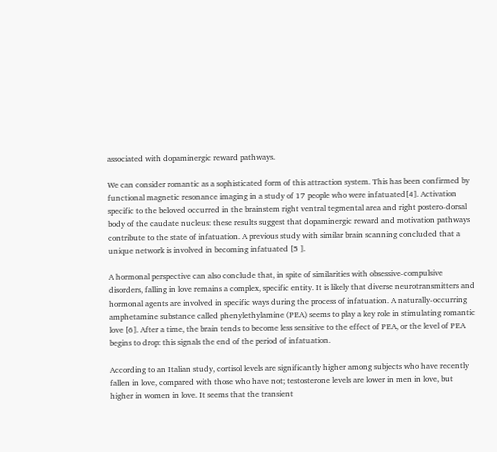associated with dopaminergic reward pathways.

We can consider romantic as a sophisticated form of this attraction system. This has been confirmed by functional magnetic resonance imaging in a study of 17 people who were infatuated[4]. Activation specific to the beloved occurred in the brainstem right ventral tegmental area and right postero-dorsal body of the caudate nucleus: these results suggest that dopaminergic reward and motivation pathways contribute to the state of infatuation. A previous study with similar brain scanning concluded that a unique network is involved in becoming infatuated [5 ].

A hormonal perspective can also conclude that, in spite of similarities with obsessive-compulsive disorders, falling in love remains a complex, specific entity. It is likely that diverse neurotransmitters and hormonal agents are involved in specific ways during the process of infatuation. A naturally-occurring amphetamine substance called phenylethylamine (PEA) seems to play a key role in stimulating romantic love [6]. After a time, the brain tends to become less sensitive to the effect of PEA, or the level of PEA begins to drop: this signals the end of the period of infatuation.

According to an Italian study, cortisol levels are significantly higher among subjects who have recently fallen in love, compared with those who have not; testosterone levels are lower in men in love, but higher in women in love. It seems that the transient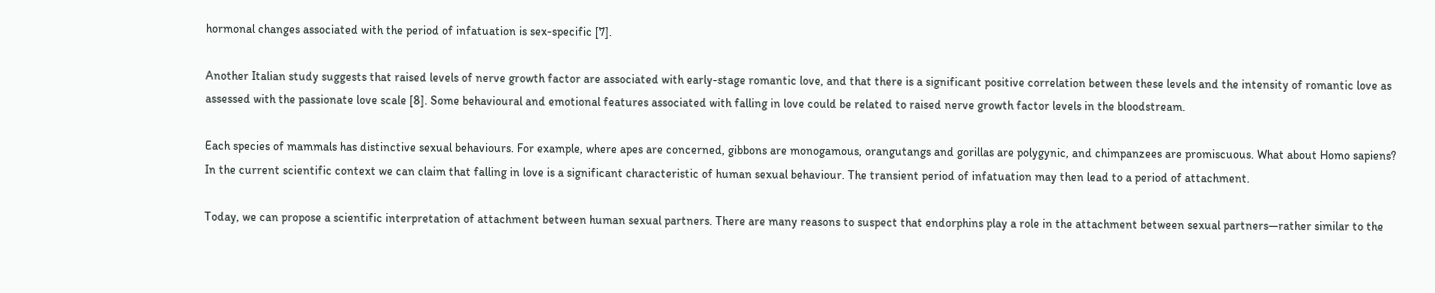hormonal changes associated with the period of infatuation is sex-specific [7].

Another Italian study suggests that raised levels of nerve growth factor are associated with early-stage romantic love, and that there is a significant positive correlation between these levels and the intensity of romantic love as assessed with the passionate love scale [8]. Some behavioural and emotional features associated with falling in love could be related to raised nerve growth factor levels in the bloodstream.

Each species of mammals has distinctive sexual behaviours. For example, where apes are concerned, gibbons are monogamous, orangutangs and gorillas are polygynic, and chimpanzees are promiscuous. What about Homo sapiens? In the current scientific context we can claim that falling in love is a significant characteristic of human sexual behaviour. The transient period of infatuation may then lead to a period of attachment.

Today, we can propose a scientific interpretation of attachment between human sexual partners. There are many reasons to suspect that endorphins play a role in the attachment between sexual partners—rather similar to the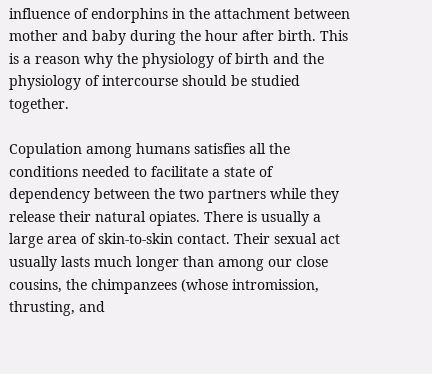influence of endorphins in the attachment between mother and baby during the hour after birth. This is a reason why the physiology of birth and the physiology of intercourse should be studied together.

Copulation among humans satisfies all the conditions needed to facilitate a state of dependency between the two partners while they release their natural opiates. There is usually a large area of skin-to-skin contact. Their sexual act usually lasts much longer than among our close cousins, the chimpanzees (whose intromission, thrusting, and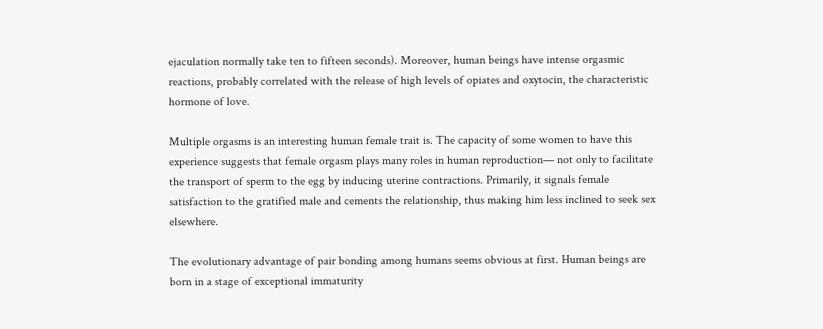ejaculation normally take ten to fifteen seconds). Moreover, human beings have intense orgasmic reactions, probably correlated with the release of high levels of opiates and oxytocin, the characteristic hormone of love.

Multiple orgasms is an interesting human female trait is. The capacity of some women to have this experience suggests that female orgasm plays many roles in human reproduction— not only to facilitate the transport of sperm to the egg by inducing uterine contractions. Primarily, it signals female satisfaction to the gratified male and cements the relationship, thus making him less inclined to seek sex elsewhere.

The evolutionary advantage of pair bonding among humans seems obvious at first. Human beings are born in a stage of exceptional immaturity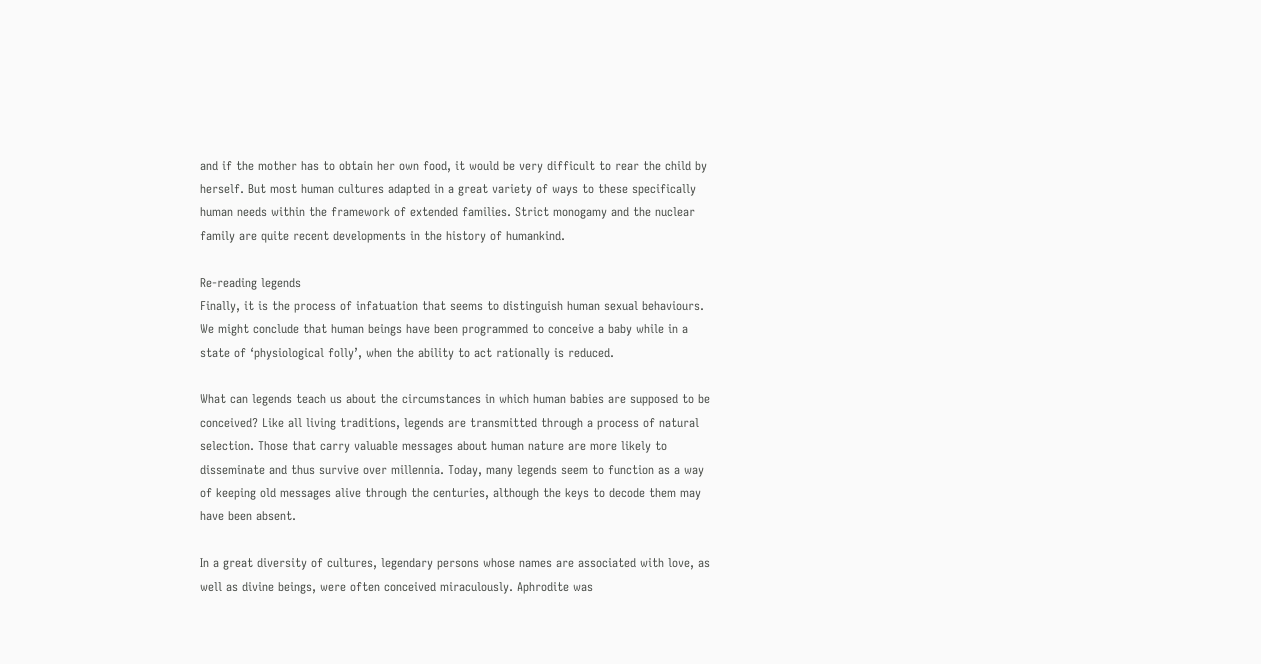and if the mother has to obtain her own food, it would be very difficult to rear the child by herself. But most human cultures adapted in a great variety of ways to these specifically human needs within the framework of extended families. Strict monogamy and the nuclear family are quite recent developments in the history of humankind.

Re-reading legends
Finally, it is the process of infatuation that seems to distinguish human sexual behaviours. We might conclude that human beings have been programmed to conceive a baby while in a state of ‘physiological folly’, when the ability to act rationally is reduced.

What can legends teach us about the circumstances in which human babies are supposed to be conceived? Like all living traditions, legends are transmitted through a process of natural selection. Those that carry valuable messages about human nature are more likely to disseminate and thus survive over millennia. Today, many legends seem to function as a way of keeping old messages alive through the centuries, although the keys to decode them may have been absent.

In a great diversity of cultures, legendary persons whose names are associated with love, as well as divine beings, were often conceived miraculously. Aphrodite was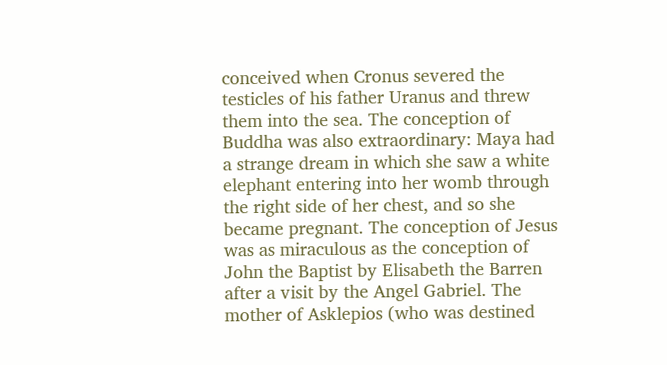conceived when Cronus severed the testicles of his father Uranus and threw them into the sea. The conception of Buddha was also extraordinary: Maya had a strange dream in which she saw a white elephant entering into her womb through the right side of her chest, and so she became pregnant. The conception of Jesus was as miraculous as the conception of John the Baptist by Elisabeth the Barren after a visit by the Angel Gabriel. The mother of Asklepios (who was destined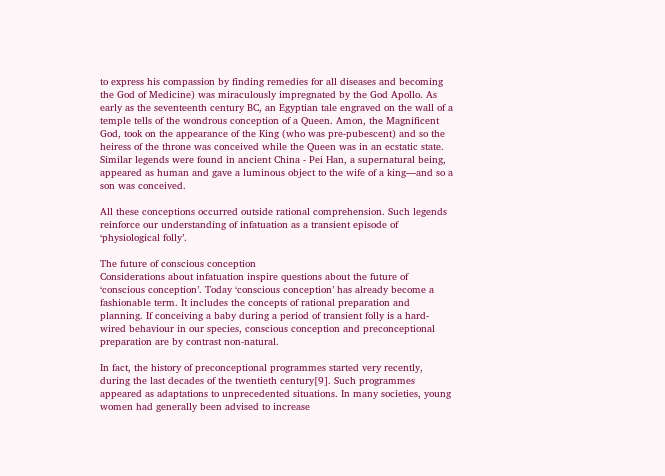to express his compassion by finding remedies for all diseases and becoming the God of Medicine) was miraculously impregnated by the God Apollo. As early as the seventeenth century BC, an Egyptian tale engraved on the wall of a temple tells of the wondrous conception of a Queen. Amon, the Magnificent God, took on the appearance of the King (who was pre-pubescent) and so the heiress of the throne was conceived while the Queen was in an ecstatic state. Similar legends were found in ancient China - Pei Han, a supernatural being, appeared as human and gave a luminous object to the wife of a king—and so a son was conceived.

All these conceptions occurred outside rational comprehension. Such legends reinforce our understanding of infatuation as a transient episode of ‘physiological folly’.

The future of conscious conception
Considerations about infatuation inspire questions about the future of ‘conscious conception’. Today ‘conscious conception’ has already become a fashionable term. It includes the concepts of rational preparation and planning. If conceiving a baby during a period of transient folly is a hard-wired behaviour in our species, conscious conception and preconceptional preparation are by contrast non-natural.

In fact, the history of preconceptional programmes started very recently, during the last decades of the twentieth century[9]. Such programmes appeared as adaptations to unprecedented situations. In many societies, young women had generally been advised to increase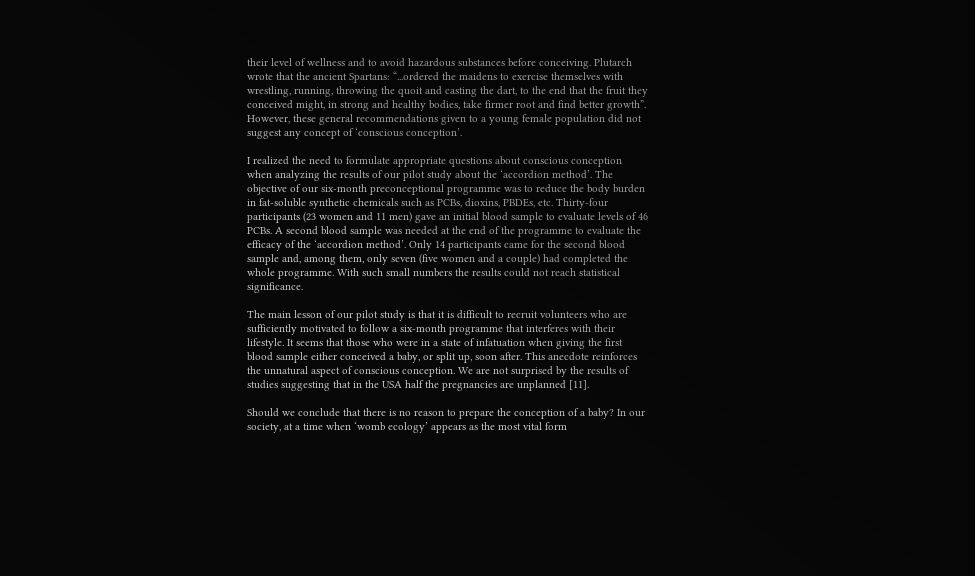their level of wellness and to avoid hazardous substances before conceiving. Plutarch wrote that the ancient Spartans: “...ordered the maidens to exercise themselves with wrestling, running, throwing the quoit and casting the dart, to the end that the fruit they conceived might, in strong and healthy bodies, take firmer root and find better growth”. However, these general recommendations given to a young female population did not suggest any concept of ‘conscious conception’.

I realized the need to formulate appropriate questions about conscious conception when analyzing the results of our pilot study about the ‘accordion method’. The objective of our six-month preconceptional programme was to reduce the body burden in fat-soluble synthetic chemicals such as PCBs, dioxins, PBDEs, etc. Thirty-four participants (23 women and 11 men) gave an initial blood sample to evaluate levels of 46 PCBs. A second blood sample was needed at the end of the programme to evaluate the efficacy of the ‘accordion method’. Only 14 participants came for the second blood sample and, among them, only seven (five women and a couple) had completed the whole programme. With such small numbers the results could not reach statistical significance.

The main lesson of our pilot study is that it is difficult to recruit volunteers who are sufficiently motivated to follow a six-month programme that interferes with their lifestyle. It seems that those who were in a state of infatuation when giving the first blood sample either conceived a baby, or split up, soon after. This anecdote reinforces the unnatural aspect of conscious conception. We are not surprised by the results of studies suggesting that in the USA half the pregnancies are unplanned [11].

Should we conclude that there is no reason to prepare the conception of a baby? In our society, at a time when ‘womb ecology’ appears as the most vital form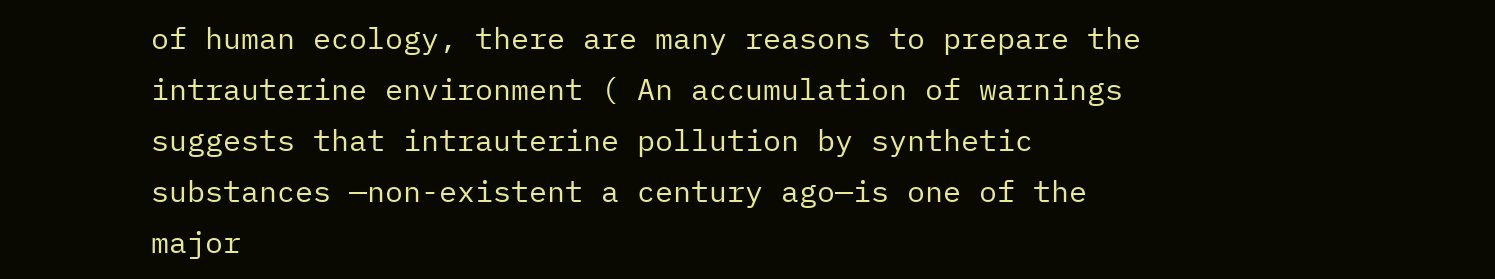of human ecology, there are many reasons to prepare the intrauterine environment ( An accumulation of warnings suggests that intrauterine pollution by synthetic substances —non-existent a century ago—is one of the major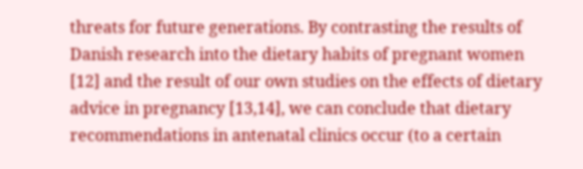threats for future generations. By contrasting the results of Danish research into the dietary habits of pregnant women [12] and the result of our own studies on the effects of dietary advice in pregnancy [13,14], we can conclude that dietary recommendations in antenatal clinics occur (to a certain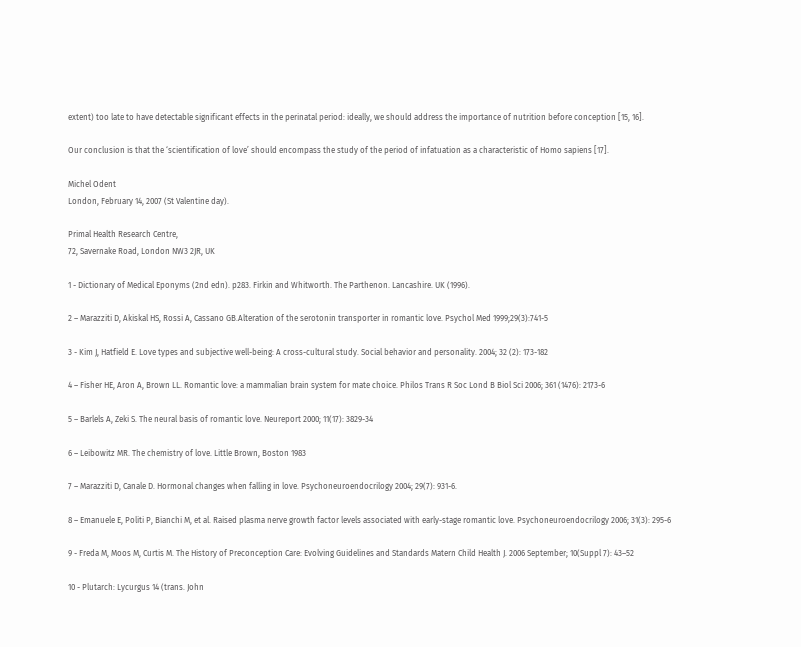extent) too late to have detectable significant effects in the perinatal period: ideally, we should address the importance of nutrition before conception [15, 16].

Our conclusion is that the ‘scientification of love’ should encompass the study of the period of infatuation as a characteristic of Homo sapiens [17].

Michel Odent
London, February 14, 2007 (St Valentine day).

Primal Health Research Centre,
72, Savernake Road, London NW3 2JR, UK

1 - Dictionary of Medical Eponyms (2nd edn). p283. Firkin and Whitworth. The Parthenon. Lancashire. UK (1996).

2 – Marazziti D, Akiskal HS, Rossi A, Cassano GB.Alteration of the serotonin transporter in romantic love. Psychol Med 1999;29(3):741-5

3 - Kim J, Hatfield E. Love types and subjective well-being: A cross-cultural study. Social behavior and personality. 2004; 32 (2): 173-182

4 – Fisher HE, Aron A, Brown LL. Romantic love: a mammalian brain system for mate choice. Philos Trans R Soc Lond B Biol Sci 2006; 361 (1476): 2173-6

5 – Barlels A, Zeki S. The neural basis of romantic love. Neureport 2000; 11(17): 3829-34

6 – Leibowitz MR. The chemistry of love. Little Brown, Boston 1983

7 – Marazziti D, Canale D. Hormonal changes when falling in love. Psychoneuroendocrilogy 2004; 29(7): 931-6.

8 – Emanuele E, Politi P, Bianchi M, et al. Raised plasma nerve growth factor levels associated with early-stage romantic love. Psychoneuroendocrilogy 2006; 31(3): 295-6

9 - Freda M, Moos M, Curtis M. The History of Preconception Care: Evolving Guidelines and Standards Matern Child Health J. 2006 September; 10(Suppl 7): 43–52

10 - Plutarch: Lycurgus 14 (trans. John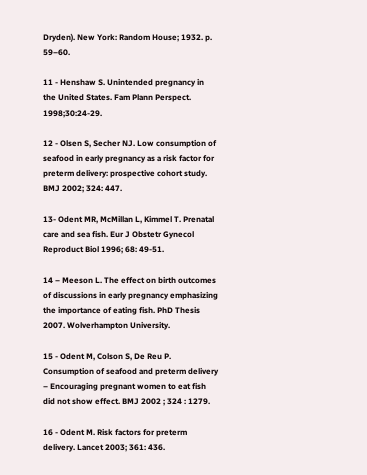Dryden). New York: Random House; 1932. p. 59–60.

11 - Henshaw S. Unintended pregnancy in the United States. Fam Plann Perspect. 1998;30:24-29.

12 - Olsen S, Secher NJ. Low consumption of seafood in early pregnancy as a risk factor for preterm delivery: prospective cohort study. BMJ 2002; 324: 447.

13- Odent MR, McMillan L, Kimmel T. Prenatal care and sea fish. Eur J Obstetr Gynecol Reproduct Biol 1996; 68: 49-51.

14 – Meeson L. The effect on birth outcomes of discussions in early pregnancy emphasizing the importance of eating fish. PhD Thesis 2007. Wolverhampton University.

15 - Odent M, Colson S, De Reu P. Consumption of seafood and preterm delivery – Encouraging pregnant women to eat fish did not show effect. BMJ 2002 ; 324 : 1279.

16 - Odent M. Risk factors for preterm delivery. Lancet 2003; 361: 436.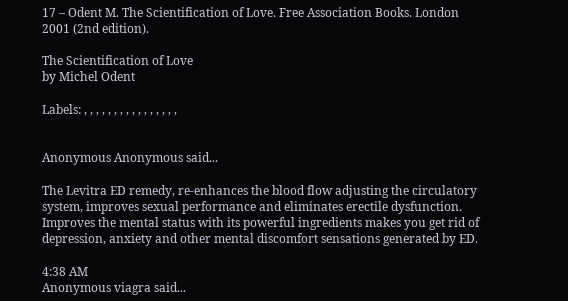17 – Odent M. The Scientification of Love. Free Association Books. London 2001 (2nd edition).

The Scientification of Love
by Michel Odent

Labels: , , , , , , , , , , , , , , , ,


Anonymous Anonymous said...

The Levitra ED remedy, re-enhances the blood flow adjusting the circulatory system, improves sexual performance and eliminates erectile dysfunction. Improves the mental status with its powerful ingredients makes you get rid of depression, anxiety and other mental discomfort sensations generated by ED.

4:38 AM
Anonymous viagra said...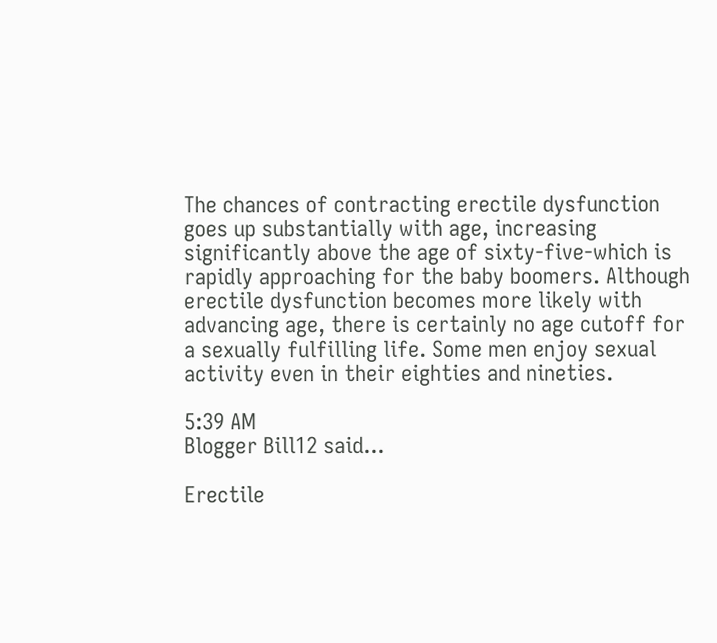The chances of contracting erectile dysfunction goes up substantially with age, increasing significantly above the age of sixty-five-which is rapidly approaching for the baby boomers. Although erectile dysfunction becomes more likely with advancing age, there is certainly no age cutoff for a sexually fulfilling life. Some men enjoy sexual activity even in their eighties and nineties.

5:39 AM
Blogger Bill12 said...

Erectile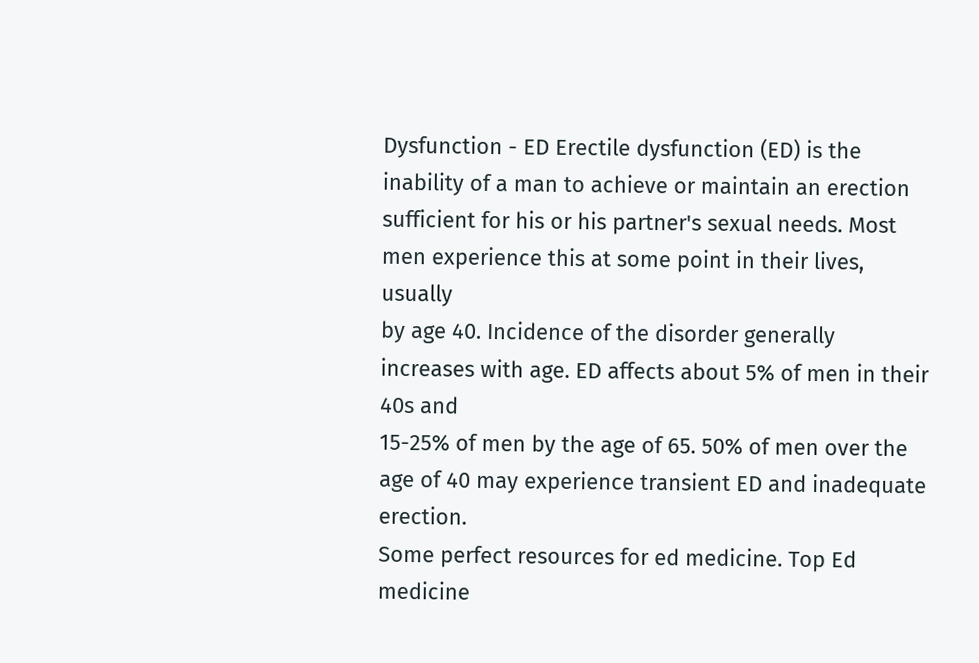Dysfunction - ED Erectile dysfunction (ED) is the inability of a man to achieve or maintain an erection
sufficient for his or his partner's sexual needs. Most men experience this at some point in their lives, usually
by age 40. Incidence of the disorder generally increases with age. ED affects about 5% of men in their 40s and
15-25% of men by the age of 65. 50% of men over the age of 40 may experience transient ED and inadequate erection.
Some perfect resources for ed medicine. Top Ed medicine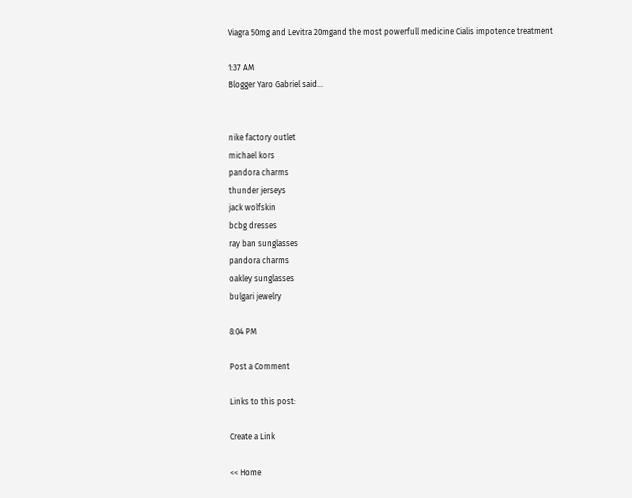Viagra 50mg and Levitra 20mgand the most powerfull medicine Cialis impotence treatment

1:37 AM
Blogger Yaro Gabriel said...


nike factory outlet
michael kors
pandora charms
thunder jerseys
jack wolfskin
bcbg dresses
ray ban sunglasses
pandora charms
oakley sunglasses
bulgari jewelry

8:04 PM

Post a Comment

Links to this post:

Create a Link

<< Home